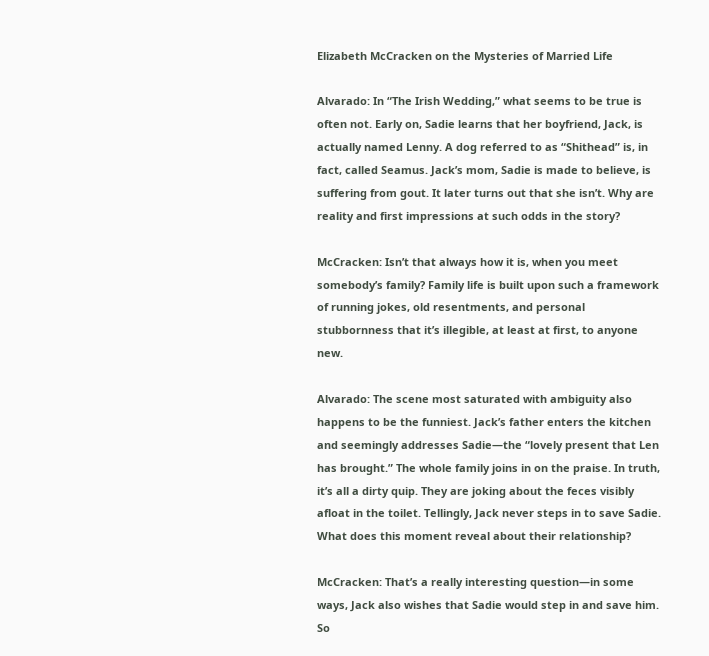Elizabeth McCracken on the Mysteries of Married Life

Alvarado: In “The Irish Wedding,” what seems to be true is often not. Early on, Sadie learns that her boyfriend, Jack, is actually named Lenny. A dog referred to as “Shithead” is, in fact, called Seamus. Jack’s mom, Sadie is made to believe, is suffering from gout. It later turns out that she isn’t. Why are reality and first impressions at such odds in the story?

McCracken: Isn’t that always how it is, when you meet somebody’s family? Family life is built upon such a framework of running jokes, old resentments, and personal stubbornness that it’s illegible, at least at first, to anyone new.

Alvarado: The scene most saturated with ambiguity also happens to be the funniest. Jack’s father enters the kitchen and seemingly addresses Sadie—the “lovely present that Len has brought.” The whole family joins in on the praise. In truth, it’s all a dirty quip. They are joking about the feces visibly afloat in the toilet. Tellingly, Jack never steps in to save Sadie. What does this moment reveal about their relationship?

McCracken: That’s a really interesting question—in some ways, Jack also wishes that Sadie would step in and save him. So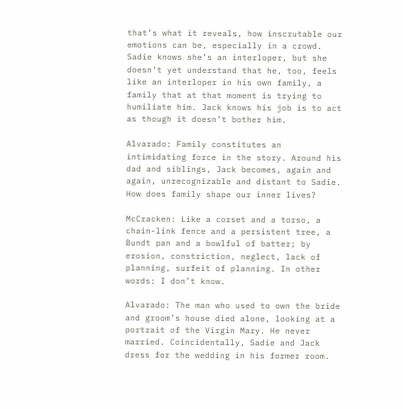that’s what it reveals, how inscrutable our emotions can be, especially in a crowd. Sadie knows she’s an interloper, but she doesn’t yet understand that he, too, feels like an interloper in his own family, a family that at that moment is trying to humiliate him. Jack knows his job is to act as though it doesn’t bother him.

Alvarado: Family constitutes an intimidating force in the story. Around his dad and siblings, Jack becomes, again and again, unrecognizable and distant to Sadie. How does family shape our inner lives?

McCracken: Like a corset and a torso, a chain-link fence and a persistent tree, a Bundt pan and a bowlful of batter; by erosion, constriction, neglect, lack of planning, surfeit of planning. In other words: I don’t know.

Alvarado: The man who used to own the bride and groom’s house died alone, looking at a portrait of the Virgin Mary. He never married. Coincidentally, Sadie and Jack dress for the wedding in his former room.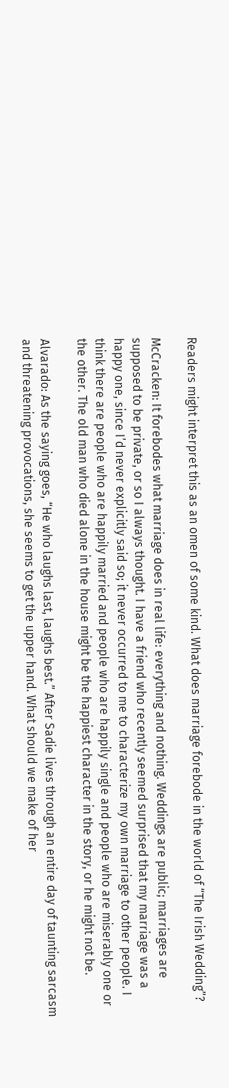Readers might interpret this as an omen of some kind. What does marriage forebode in the world of “The Irish Wedding”?

McCracken: It forebodes what marriage does in real life: everything and nothing. Weddings are public; marriages are supposed to be private, or so I always thought. I have a friend who recently seemed surprised that my marriage was a happy one, since I’d never explicitly said so; it never occurred to me to characterize my own marriage to other people. I think there are people who are happily married and people who are happily single and people who are miserably one or the other. The old man who died alone in the house might be the happiest character in the story, or he might not be.

Alvarado: As the saying goes, “He who laughs last, laughs best.” After Sadie lives through an entire day of taunting sarcasm and threatening provocations, she seems to get the upper hand. What should we make of her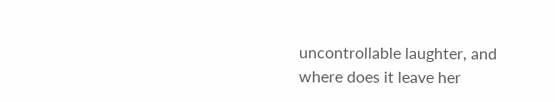uncontrollable laughter, and where does it leave her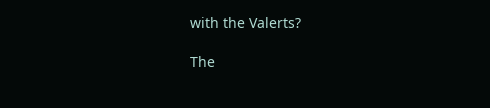with the Valerts?

The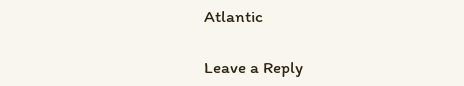Atlantic

Leave a Reply